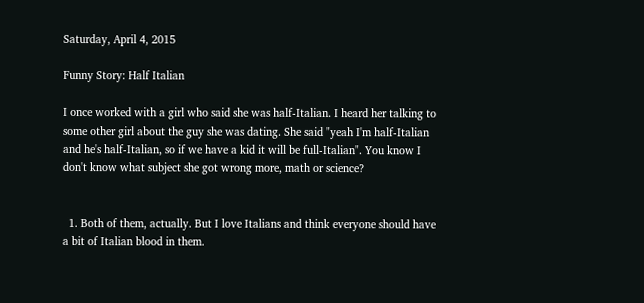Saturday, April 4, 2015

Funny Story: Half Italian

I once worked with a girl who said she was half-Italian. I heard her talking to some other girl about the guy she was dating. She said "yeah I'm half-Italian and he's half-Italian, so if we have a kid it will be full-Italian". You know I don't know what subject she got wrong more, math or science?


  1. Both of them, actually. But I love Italians and think everyone should have a bit of Italian blood in them.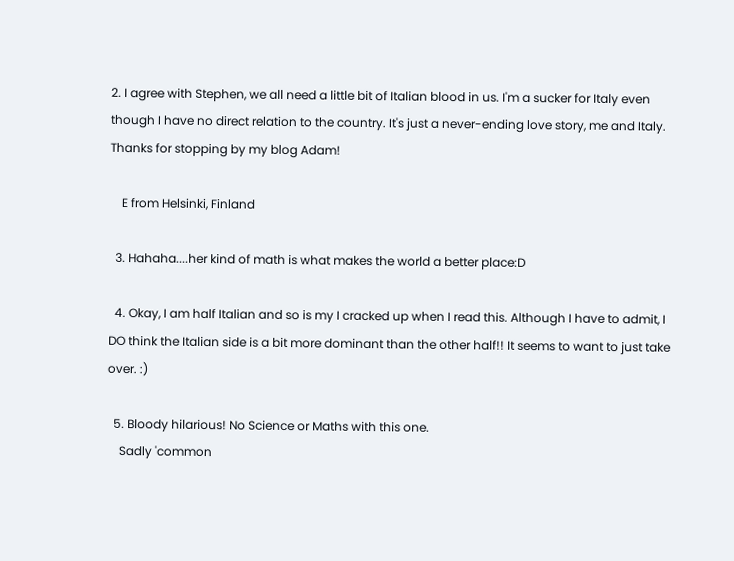2. I agree with Stephen, we all need a little bit of Italian blood in us. I'm a sucker for Italy even though I have no direct relation to the country. It's just a never-ending love story, me and Italy. Thanks for stopping by my blog Adam!

    E from Helsinki, Finland

  3. Hahaha....her kind of math is what makes the world a better place:D

  4. Okay, I am half Italian and so is my I cracked up when I read this. Although I have to admit, I DO think the Italian side is a bit more dominant than the other half!! It seems to want to just take over. :)

  5. Bloody hilarious! No Science or Maths with this one.
    Sadly 'common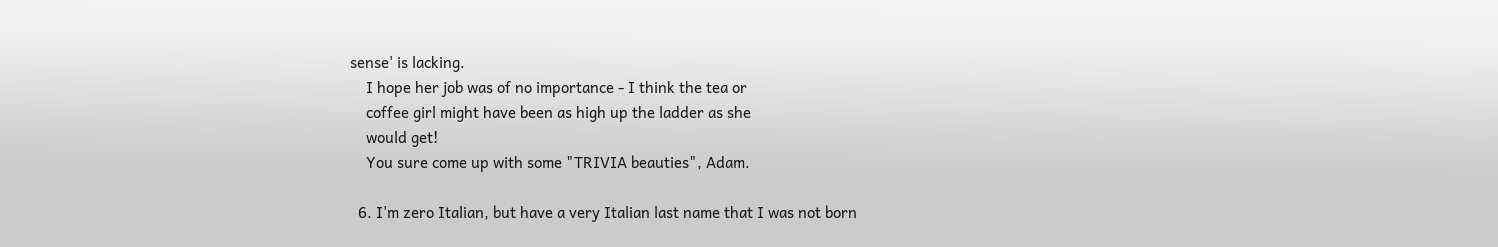sense' is lacking.
    I hope her job was of no importance - I think the tea or
    coffee girl might have been as high up the ladder as she
    would get!
    You sure come up with some "TRIVIA beauties", Adam.

  6. I'm zero Italian, but have a very Italian last name that I was not born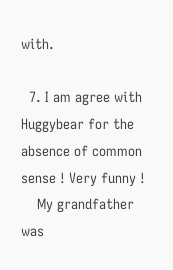with.

  7. I am agree with Huggybear for the absence of common sense ! Very funny !
    My grandfather was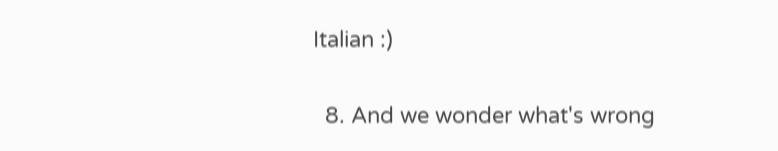Italian :)

  8. And we wonder what's wrong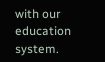with our education system.